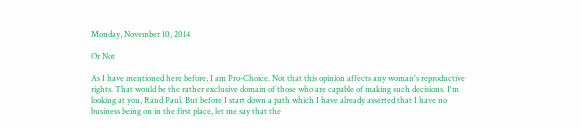Monday, November 10, 2014

Or Not

As I have mentioned here before, I am Pro-Choice. Not that this opinion affects any woman's reproductive rights. That would be the rather exclusive domain of those who are capable of making such decisions. I'm looking at you, Rand Paul. But before I start down a path which I have already asserted that I have no business being on in the first place, let me say that the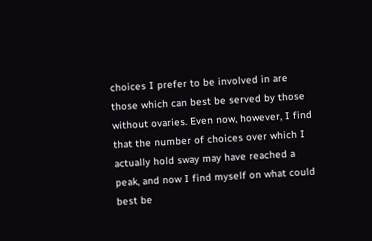choices I prefer to be involved in are those which can best be served by those without ovaries. Even now, however, I find that the number of choices over which I actually hold sway may have reached a peak, and now I find myself on what could best be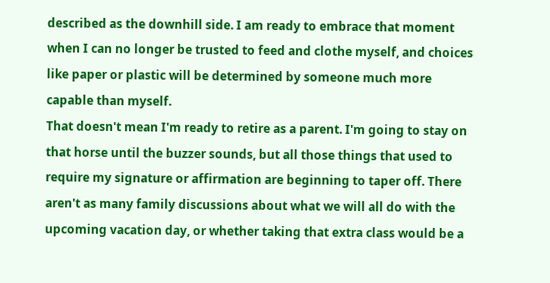described as the downhill side. I am ready to embrace that moment when I can no longer be trusted to feed and clothe myself, and choices like paper or plastic will be determined by someone much more capable than myself.
That doesn't mean I'm ready to retire as a parent. I'm going to stay on that horse until the buzzer sounds, but all those things that used to require my signature or affirmation are beginning to taper off. There aren't as many family discussions about what we will all do with the upcoming vacation day, or whether taking that extra class would be a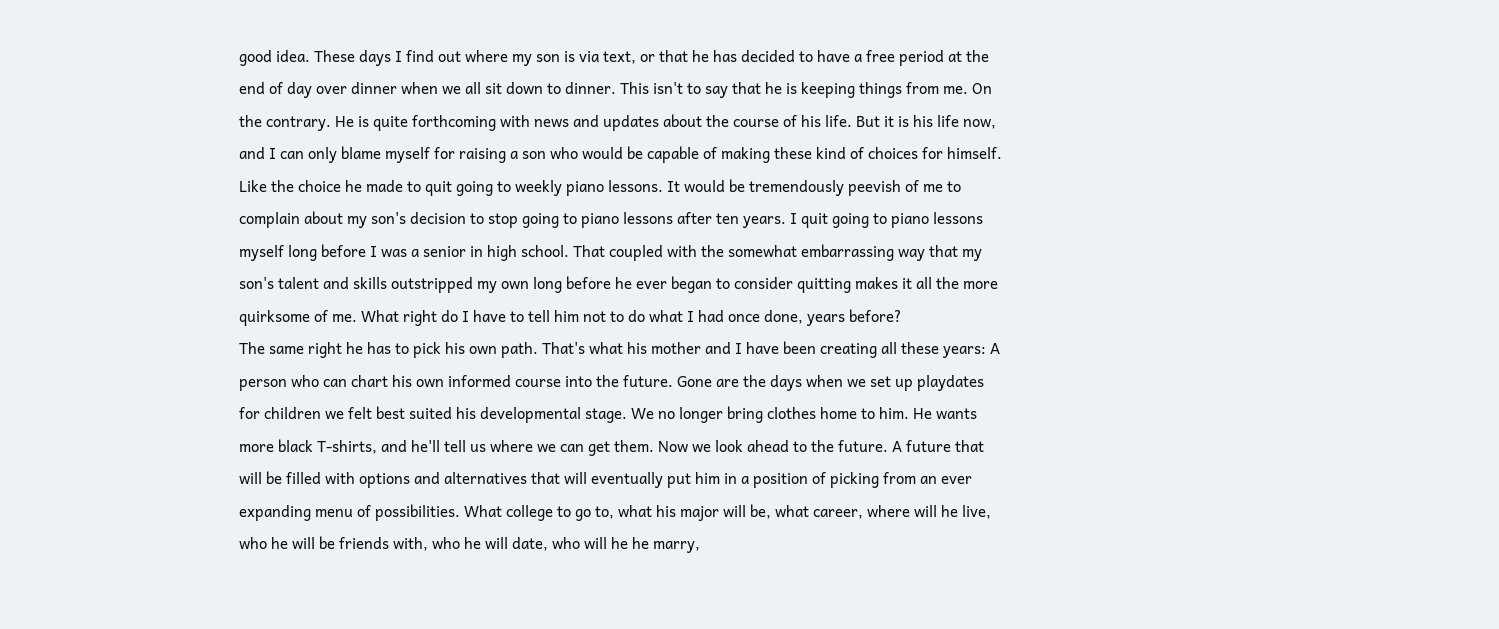good idea. These days I find out where my son is via text, or that he has decided to have a free period at the end of day over dinner when we all sit down to dinner. This isn't to say that he is keeping things from me. On the contrary. He is quite forthcoming with news and updates about the course of his life. But it is his life now, and I can only blame myself for raising a son who would be capable of making these kind of choices for himself.
Like the choice he made to quit going to weekly piano lessons. It would be tremendously peevish of me to complain about my son's decision to stop going to piano lessons after ten years. I quit going to piano lessons myself long before I was a senior in high school. That coupled with the somewhat embarrassing way that my son's talent and skills outstripped my own long before he ever began to consider quitting makes it all the more quirksome of me. What right do I have to tell him not to do what I had once done, years before?
The same right he has to pick his own path. That's what his mother and I have been creating all these years: A person who can chart his own informed course into the future. Gone are the days when we set up playdates for children we felt best suited his developmental stage. We no longer bring clothes home to him. He wants more black T-shirts, and he'll tell us where we can get them. Now we look ahead to the future. A future that will be filled with options and alternatives that will eventually put him in a position of picking from an ever expanding menu of possibilities. What college to go to, what his major will be, what career, where will he live, who he will be friends with, who he will date, who will he he marry,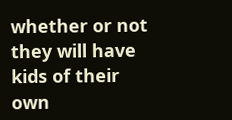whether or not they will have kids of their own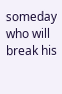someday who will break his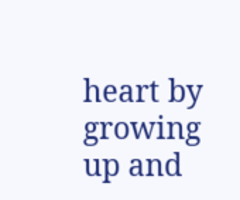heart by growing up and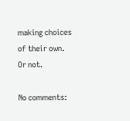making choices of their own.
Or not.

No comments: